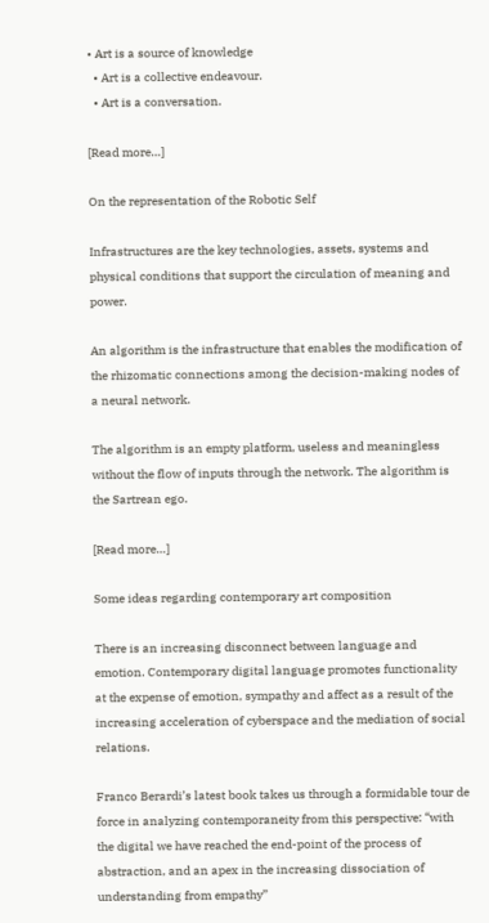• Art is a source of knowledge
  • Art is a collective endeavour.
  • Art is a conversation.

[Read more…]

On the representation of the Robotic Self

Infrastructures are the key technologies, assets, systems and physical conditions that support the circulation of meaning and power.

An algorithm is the infrastructure that enables the modification of the rhizomatic connections among the decision-making nodes of a neural network.

The algorithm is an empty platform, useless and meaningless without the flow of inputs through the network. The algorithm is the Sartrean ego.

[Read more…]

Some ideas regarding contemporary art composition

There is an increasing disconnect between language and emotion. Contemporary digital language promotes functionality at the expense of emotion, sympathy and affect as a result of the increasing acceleration of cyberspace and the mediation of social relations.

Franco Berardi’s latest book takes us through a formidable tour de force in analyzing contemporaneity from this perspective: “with the digital we have reached the end-point of the process of abstraction, and an apex in the increasing dissociation of understanding from empathy”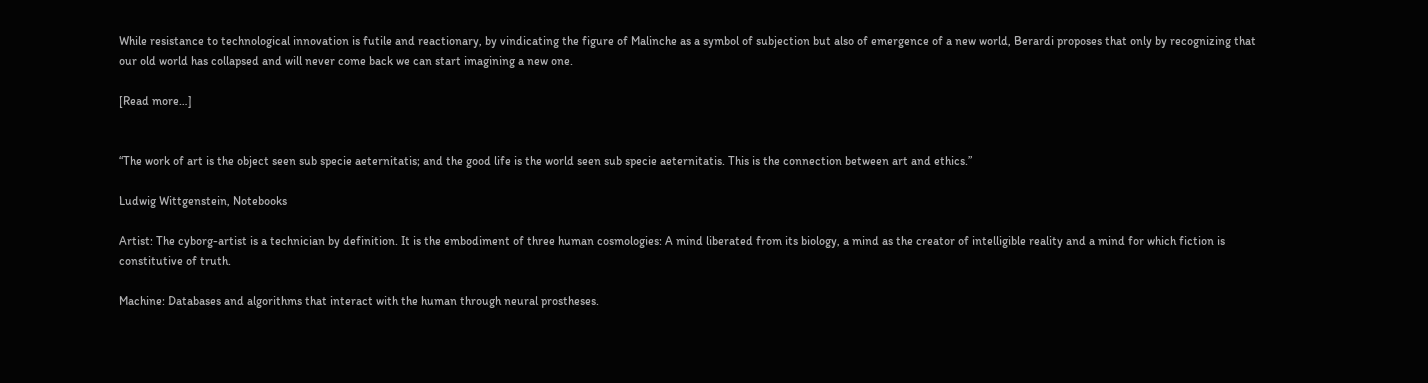While resistance to technological innovation is futile and reactionary, by vindicating the figure of Malinche as a symbol of subjection but also of emergence of a new world, Berardi proposes that only by recognizing that our old world has collapsed and will never come back we can start imagining a new one.

[Read more…]


“The work of art is the object seen sub specie aeternitatis; and the good life is the world seen sub specie aeternitatis. This is the connection between art and ethics.”

Ludwig Wittgenstein, Notebooks

Artist: The cyborg-artist is a technician by definition. It is the embodiment of three human cosmologies: A mind liberated from its biology, a mind as the creator of intelligible reality and a mind for which fiction is constitutive of truth.

Machine: Databases and algorithms that interact with the human through neural prostheses.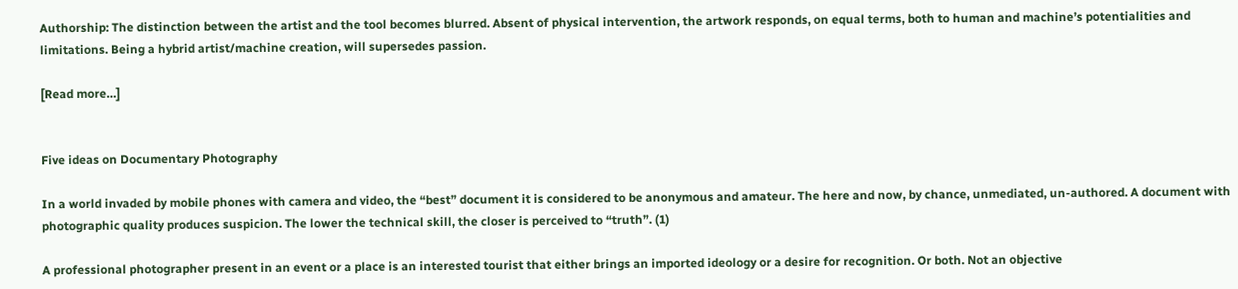Authorship: The distinction between the artist and the tool becomes blurred. Absent of physical intervention, the artwork responds, on equal terms, both to human and machine’s potentialities and limitations. Being a hybrid artist/machine creation, will supersedes passion.

[Read more…]


Five ideas on Documentary Photography

In a world invaded by mobile phones with camera and video, the “best” document it is considered to be anonymous and amateur. The here and now, by chance, unmediated, un-authored. A document with photographic quality produces suspicion. The lower the technical skill, the closer is perceived to “truth”. (1)

A professional photographer present in an event or a place is an interested tourist that either brings an imported ideology or a desire for recognition. Or both. Not an objective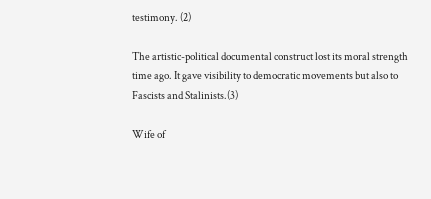testimony. (2)

The artistic-political documental construct lost its moral strength time ago. It gave visibility to democratic movements but also to Fascists and Stalinists.(3)

Wife of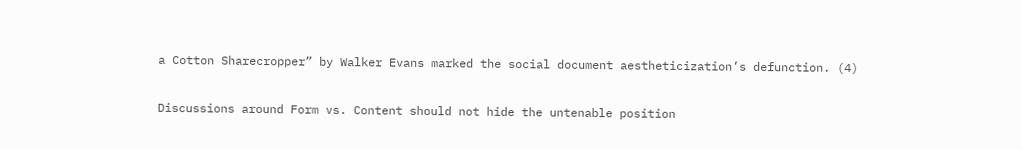a Cotton Sharecropper” by Walker Evans marked the social document aestheticization’s defunction. (4)

Discussions around Form vs. Content should not hide the untenable position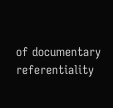of documentary referentiality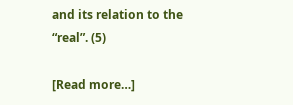and its relation to the “real”. (5)

[Read more…]